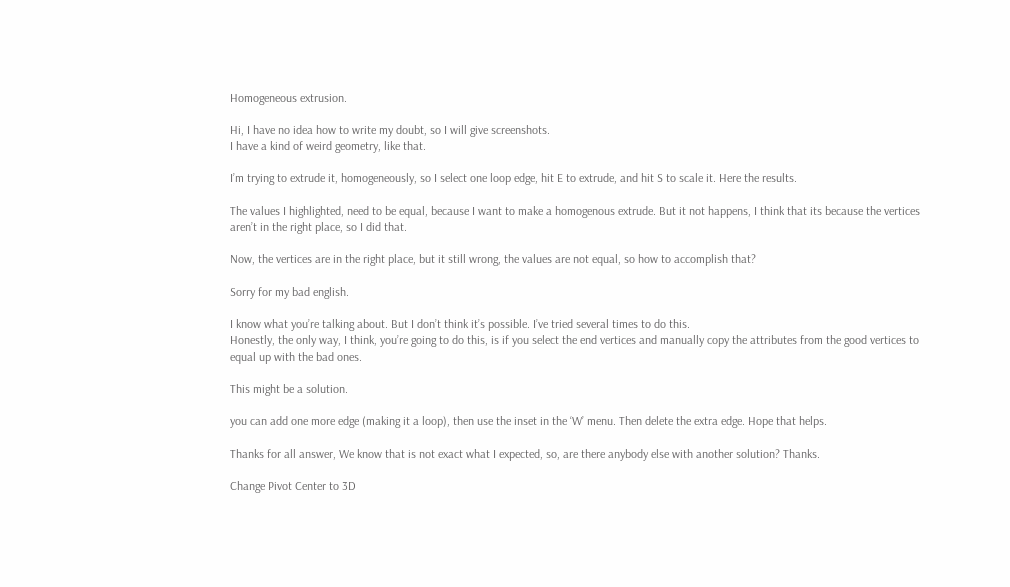Homogeneous extrusion.

Hi, I have no idea how to write my doubt, so I will give screenshots.
I have a kind of weird geometry, like that.

I’m trying to extrude it, homogeneously, so I select one loop edge, hit E to extrude, and hit S to scale it. Here the results.

The values I highlighted, need to be equal, because I want to make a homogenous extrude. But it not happens, I think that its because the vertices aren’t in the right place, so I did that.

Now, the vertices are in the right place, but it still wrong, the values are not equal, so how to accomplish that?

Sorry for my bad english.

I know what you’re talking about. But I don’t think it’s possible. I’ve tried several times to do this.
Honestly, the only way, I think, you’re going to do this, is if you select the end vertices and manually copy the attributes from the good vertices to equal up with the bad ones.

This might be a solution.

you can add one more edge (making it a loop), then use the inset in the ‘W’ menu. Then delete the extra edge. Hope that helps.

Thanks for all answer, We know that is not exact what I expected, so, are there anybody else with another solution? Thanks.

Change Pivot Center to 3D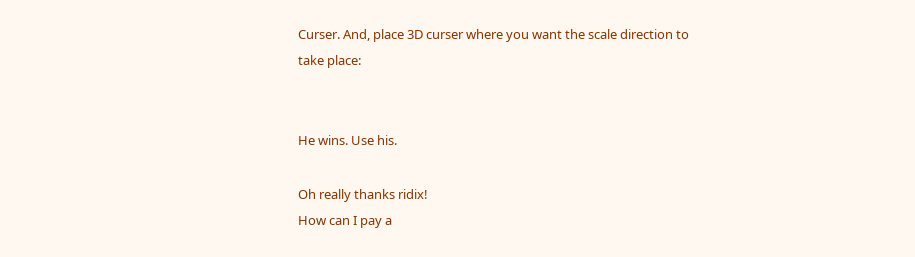Curser. And, place 3D curser where you want the scale direction to take place:


He wins. Use his.

Oh really thanks ridix!
How can I pay a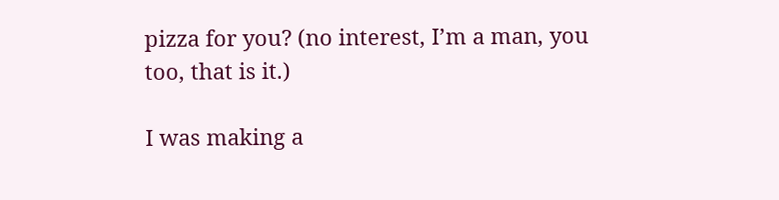pizza for you? (no interest, I’m a man, you too, that is it.)

I was making a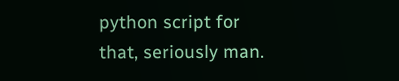python script for that, seriously man.